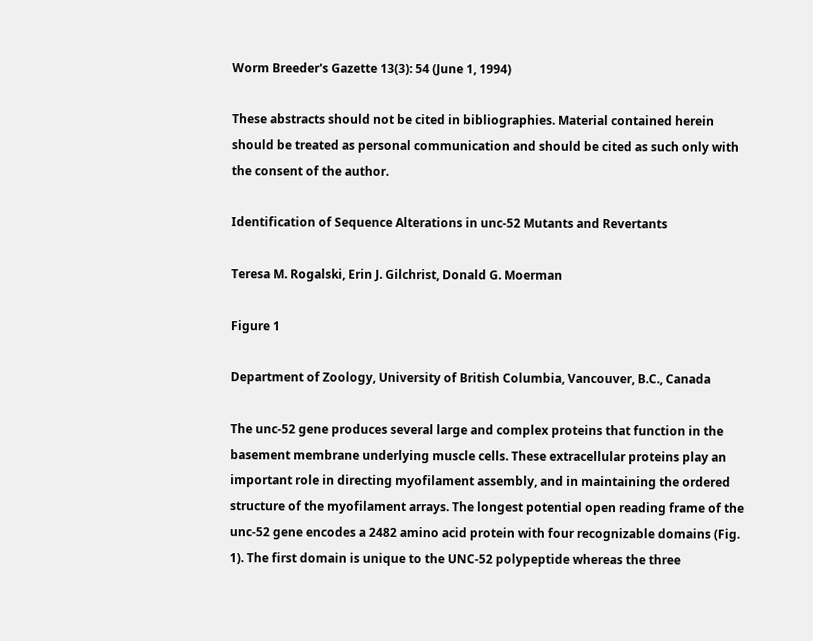Worm Breeder's Gazette 13(3): 54 (June 1, 1994)

These abstracts should not be cited in bibliographies. Material contained herein should be treated as personal communication and should be cited as such only with the consent of the author.

Identification of Sequence Alterations in unc-52 Mutants and Revertants

Teresa M. Rogalski, Erin J. Gilchrist, Donald G. Moerman

Figure 1

Department of Zoology, University of British Columbia, Vancouver, B.C., Canada

The unc-52 gene produces several large and complex proteins that function in the basement membrane underlying muscle cells. These extracellular proteins play an important role in directing myofilament assembly, and in maintaining the ordered structure of the myofilament arrays. The longest potential open reading frame of the unc-52 gene encodes a 2482 amino acid protein with four recognizable domains (Fig. 1). The first domain is unique to the UNC-52 polypeptide whereas the three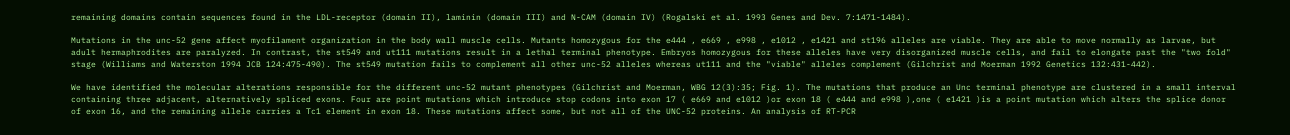remaining domains contain sequences found in the LDL-receptor (domain II), laminin (domain III) and N-CAM (domain IV) (Rogalski et al. 1993 Genes and Dev. 7:1471-1484).

Mutations in the unc-52 gene affect myofilament organization in the body wall muscle cells. Mutants homozygous for the e444 , e669 , e998 , e1012 , e1421 and st196 alleles are viable. They are able to move normally as larvae, but adult hermaphrodites are paralyzed. In contrast, the st549 and ut111 mutations result in a lethal terminal phenotype. Embryos homozygous for these alleles have very disorganized muscle cells, and fail to elongate past the "two fold" stage (Williams and Waterston 1994 JCB 124:475-490). The st549 mutation fails to complement all other unc-52 alleles whereas ut111 and the "viable" alleles complement (Gilchrist and Moerman 1992 Genetics 132:431-442).

We have identified the molecular alterations responsible for the different unc-52 mutant phenotypes (Gilchrist and Moerman, WBG 12(3):35; Fig. 1). The mutations that produce an Unc terminal phenotype are clustered in a small interval containing three adjacent, alternatively spliced exons. Four are point mutations which introduce stop codons into exon 17 ( e669 and e1012 )or exon 18 ( e444 and e998 ),one ( e1421 )is a point mutation which alters the splice donor of exon 16, and the remaining allele carries a Tc1 element in exon 18. These mutations affect some, but not all of the UNC-52 proteins. An analysis of RT-PCR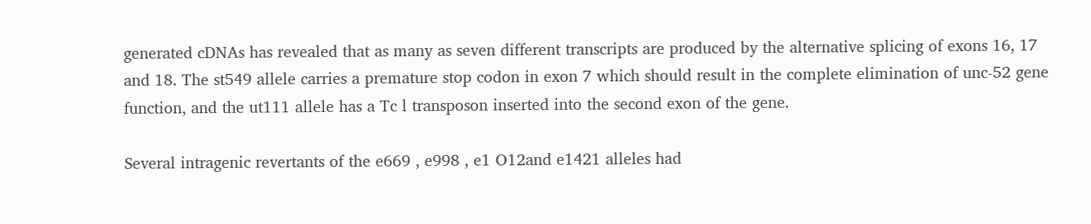generated cDNAs has revealed that as many as seven different transcripts are produced by the alternative splicing of exons 16, 17 and 18. The st549 allele carries a premature stop codon in exon 7 which should result in the complete elimination of unc-52 gene function, and the ut111 allele has a Tc l transposon inserted into the second exon of the gene.

Several intragenic revertants of the e669 , e998 , e1 O12and e1421 alleles had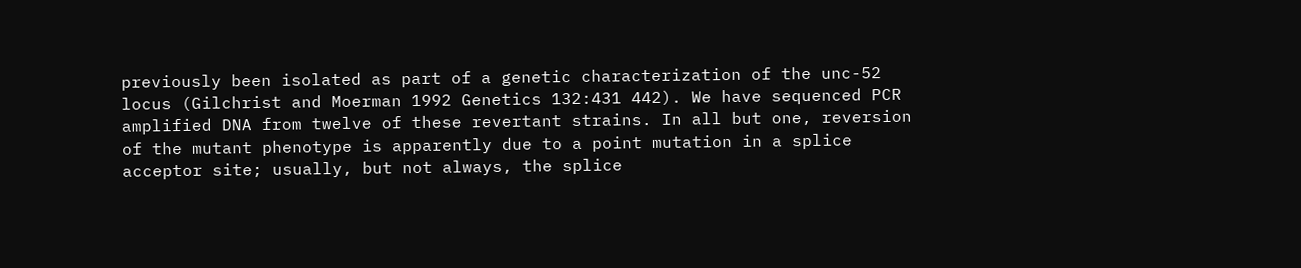previously been isolated as part of a genetic characterization of the unc-52 locus (Gilchrist and Moerman 1992 Genetics 132:431 442). We have sequenced PCR amplified DNA from twelve of these revertant strains. In all but one, reversion of the mutant phenotype is apparently due to a point mutation in a splice acceptor site; usually, but not always, the splice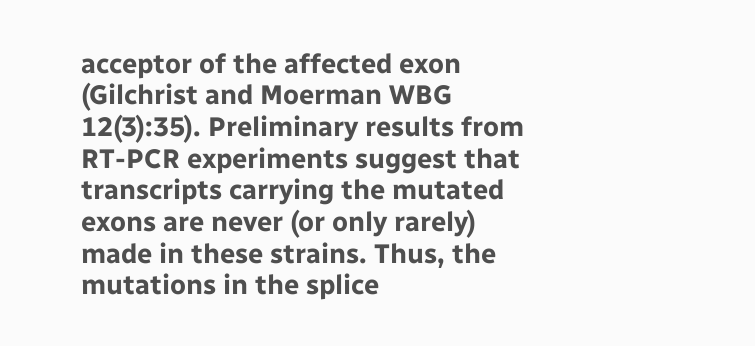acceptor of the affected exon (Gilchrist and Moerman WBG 12(3):35). Preliminary results from RT-PCR experiments suggest that transcripts carrying the mutated exons are never (or only rarely) made in these strains. Thus, the mutations in the splice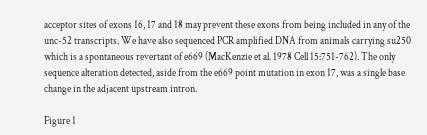acceptor sites of exons 16, 17 and 18 may prevent these exons from being included in any of the unc-52 transcripts. We have also sequenced PCR amplified DNA from animals carrying su250 which is a spontaneous revertant of e669 (MacKenzie et al. 1978 Cell 15:751-762). The only sequence alteration detected, aside from the e669 point mutation in exon 17, was a single base change in the adjacent upstream intron.

Figure 1